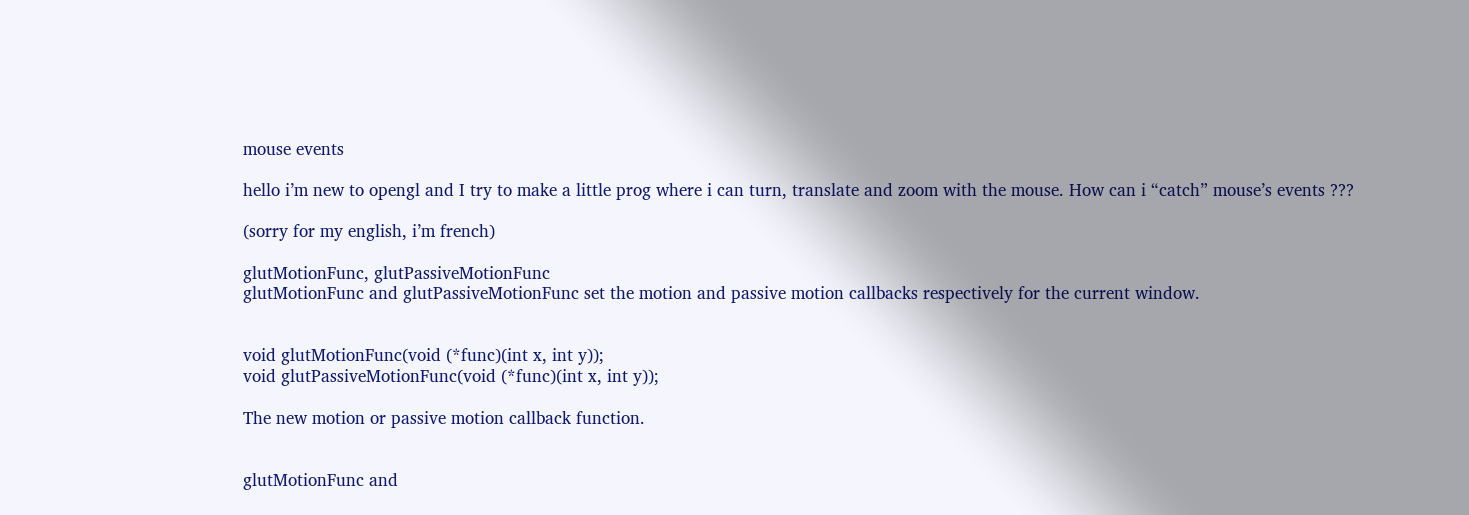mouse events

hello i’m new to opengl and I try to make a little prog where i can turn, translate and zoom with the mouse. How can i “catch” mouse’s events ???

(sorry for my english, i’m french)

glutMotionFunc, glutPassiveMotionFunc
glutMotionFunc and glutPassiveMotionFunc set the motion and passive motion callbacks respectively for the current window.


void glutMotionFunc(void (*func)(int x, int y));
void glutPassiveMotionFunc(void (*func)(int x, int y));

The new motion or passive motion callback function.


glutMotionFunc and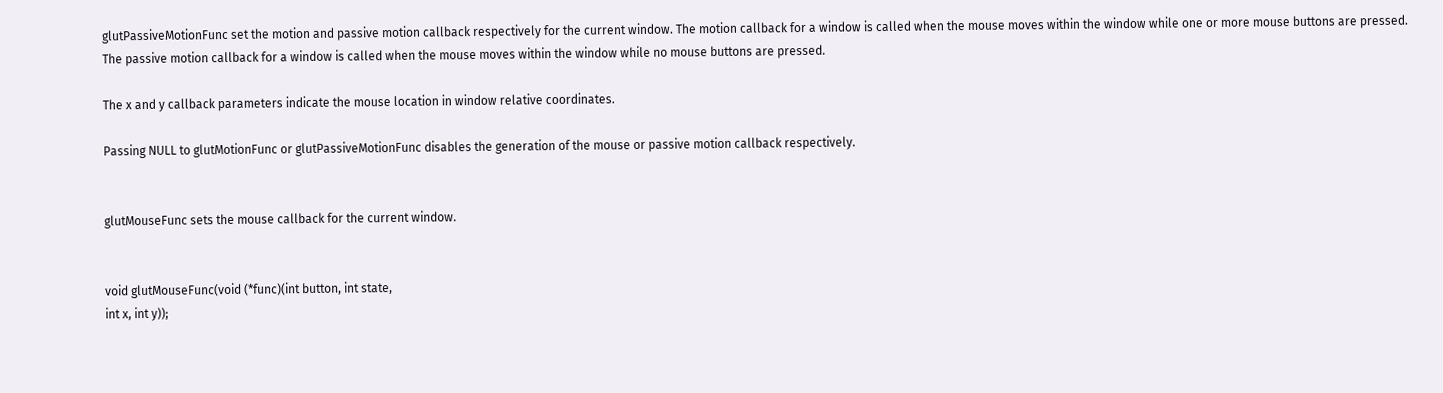glutPassiveMotionFunc set the motion and passive motion callback respectively for the current window. The motion callback for a window is called when the mouse moves within the window while one or more mouse buttons are pressed. The passive motion callback for a window is called when the mouse moves within the window while no mouse buttons are pressed.

The x and y callback parameters indicate the mouse location in window relative coordinates.

Passing NULL to glutMotionFunc or glutPassiveMotionFunc disables the generation of the mouse or passive motion callback respectively.


glutMouseFunc sets the mouse callback for the current window.


void glutMouseFunc(void (*func)(int button, int state,
int x, int y));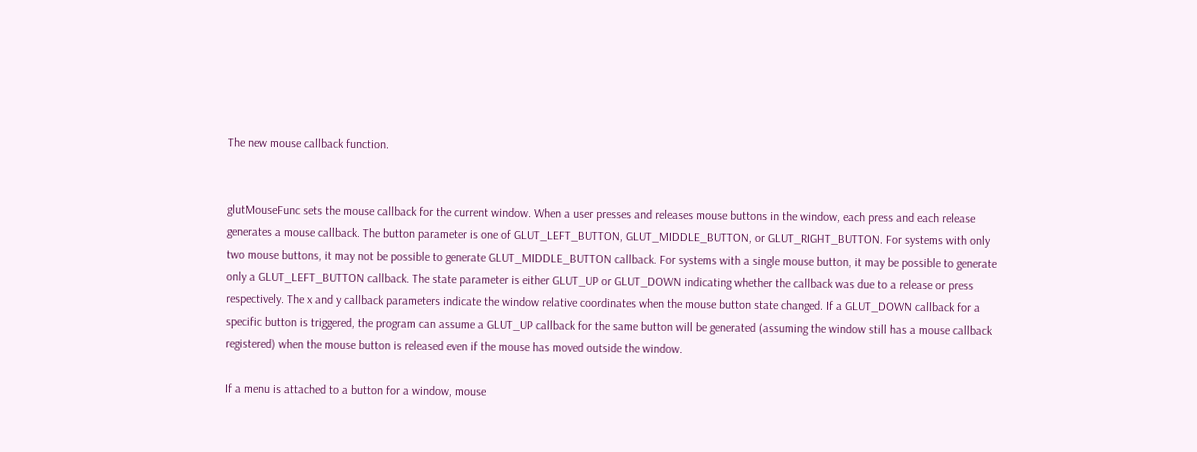The new mouse callback function.


glutMouseFunc sets the mouse callback for the current window. When a user presses and releases mouse buttons in the window, each press and each release generates a mouse callback. The button parameter is one of GLUT_LEFT_BUTTON, GLUT_MIDDLE_BUTTON, or GLUT_RIGHT_BUTTON. For systems with only two mouse buttons, it may not be possible to generate GLUT_MIDDLE_BUTTON callback. For systems with a single mouse button, it may be possible to generate only a GLUT_LEFT_BUTTON callback. The state parameter is either GLUT_UP or GLUT_DOWN indicating whether the callback was due to a release or press respectively. The x and y callback parameters indicate the window relative coordinates when the mouse button state changed. If a GLUT_DOWN callback for a specific button is triggered, the program can assume a GLUT_UP callback for the same button will be generated (assuming the window still has a mouse callback registered) when the mouse button is released even if the mouse has moved outside the window.

If a menu is attached to a button for a window, mouse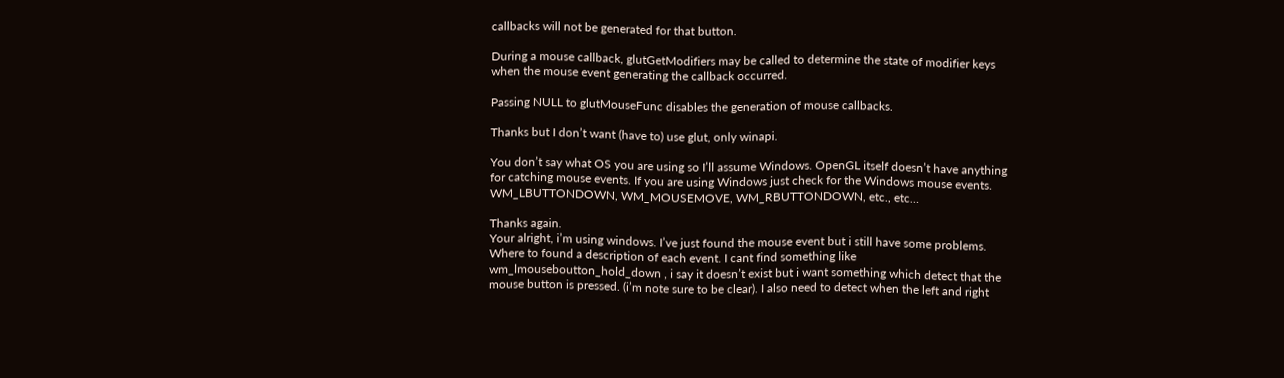callbacks will not be generated for that button.

During a mouse callback, glutGetModifiers may be called to determine the state of modifier keys when the mouse event generating the callback occurred.

Passing NULL to glutMouseFunc disables the generation of mouse callbacks.

Thanks but I don’t want (have to) use glut, only winapi.

You don’t say what OS you are using so I’ll assume Windows. OpenGL itself doesn’t have anything for catching mouse events. If you are using Windows just check for the Windows mouse events. WM_LBUTTONDOWN, WM_MOUSEMOVE, WM_RBUTTONDOWN, etc., etc…

Thanks again.
Your alright, i’m using windows. I’ve just found the mouse event but i still have some problems. Where to found a description of each event. I cant find something like wm_lmouseboutton_hold_down , i say it doesn’t exist but i want something which detect that the mouse button is pressed. (i’m note sure to be clear). I also need to detect when the left and right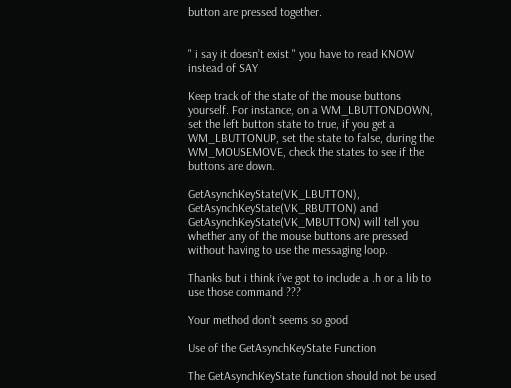button are pressed together.


" i say it doesn’t exist " you have to read KNOW instead of SAY

Keep track of the state of the mouse buttons yourself. For instance, on a WM_LBUTTONDOWN, set the left button state to true, if you get a WM_LBUTTONUP, set the state to false, during the WM_MOUSEMOVE, check the states to see if the buttons are down.

GetAsynchKeyState(VK_LBUTTON), GetAsynchKeyState(VK_RBUTTON) and GetAsynchKeyState(VK_MBUTTON) will tell you whether any of the mouse buttons are pressed without having to use the messaging loop.

Thanks but i think i’ve got to include a .h or a lib to use those command ???

Your method don’t seems so good

Use of the GetAsynchKeyState Function

The GetAsynchKeyState function should not be used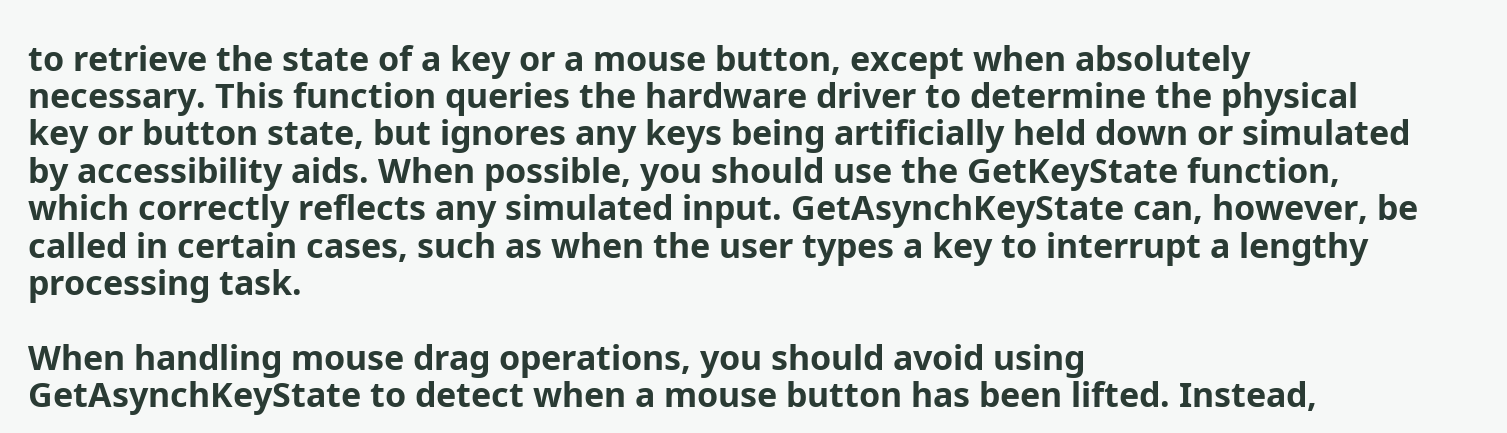to retrieve the state of a key or a mouse button, except when absolutely necessary. This function queries the hardware driver to determine the physical key or button state, but ignores any keys being artificially held down or simulated by accessibility aids. When possible, you should use the GetKeyState function, which correctly reflects any simulated input. GetAsynchKeyState can, however, be called in certain cases, such as when the user types a key to interrupt a lengthy processing task.

When handling mouse drag operations, you should avoid using GetAsynchKeyState to detect when a mouse button has been lifted. Instead,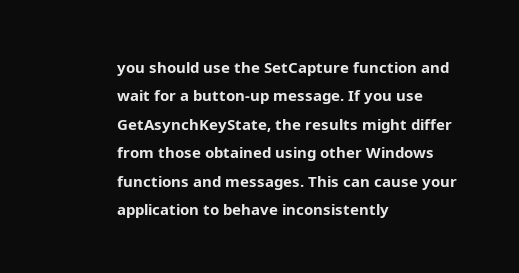you should use the SetCapture function and wait for a button-up message. If you use GetAsynchKeyState, the results might differ from those obtained using other Windows functions and messages. This can cause your application to behave inconsistently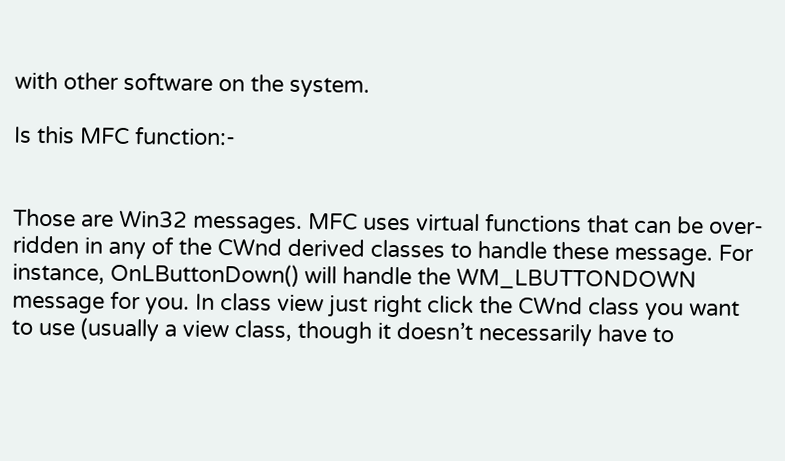with other software on the system.

Is this MFC function:-


Those are Win32 messages. MFC uses virtual functions that can be over-ridden in any of the CWnd derived classes to handle these message. For instance, OnLButtonDown() will handle the WM_LBUTTONDOWN message for you. In class view just right click the CWnd class you want to use (usually a view class, though it doesn’t necessarily have to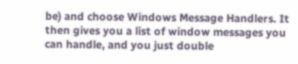be) and choose Windows Message Handlers. It then gives you a list of window messages you can handle, and you just double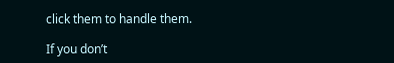click them to handle them.

If you don’t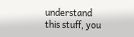understand this stuff, you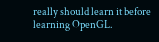really should learn it before learning OpenGL.